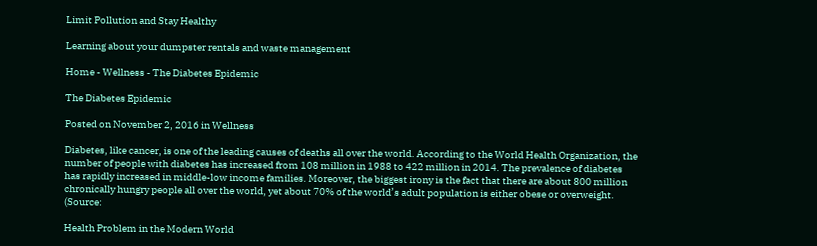Limit Pollution and Stay Healthy

Learning about your dumpster rentals and waste management

Home - Wellness - The Diabetes Epidemic

The Diabetes Epidemic

Posted on November 2, 2016 in Wellness

Diabetes, like cancer, is one of the leading causes of deaths all over the world. According to the World Health Organization, the number of people with diabetes has increased from 108 million in 1988 to 422 million in 2014. The prevalence of diabetes has rapidly increased in middle-low income families. Moreover, the biggest irony is the fact that there are about 800 million chronically hungry people all over the world, yet about 70% of the world’s adult population is either obese or overweight. (Source:

Health Problem in the Modern World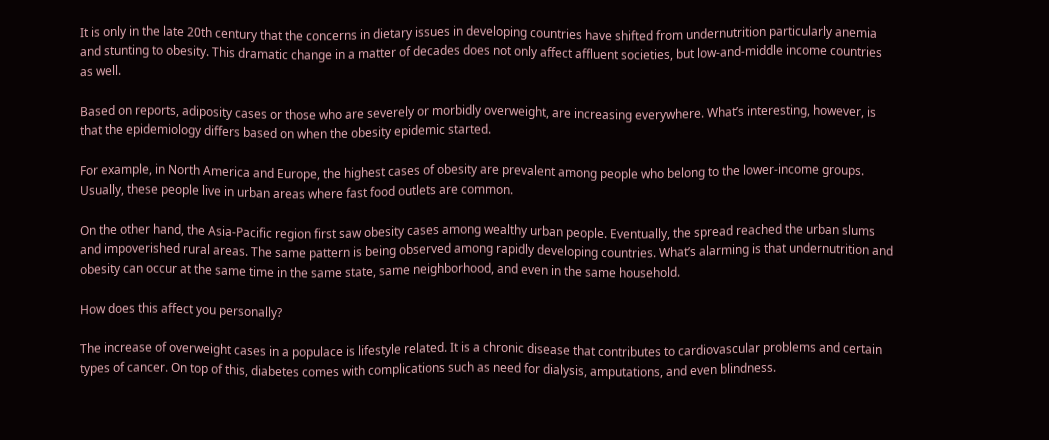It is only in the late 20th century that the concerns in dietary issues in developing countries have shifted from undernutrition particularly anemia and stunting to obesity. This dramatic change in a matter of decades does not only affect affluent societies, but low-and-middle income countries as well.

Based on reports, adiposity cases or those who are severely or morbidly overweight, are increasing everywhere. What’s interesting, however, is that the epidemiology differs based on when the obesity epidemic started.

For example, in North America and Europe, the highest cases of obesity are prevalent among people who belong to the lower-income groups. Usually, these people live in urban areas where fast food outlets are common.

On the other hand, the Asia-Pacific region first saw obesity cases among wealthy urban people. Eventually, the spread reached the urban slums and impoverished rural areas. The same pattern is being observed among rapidly developing countries. What’s alarming is that undernutrition and obesity can occur at the same time in the same state, same neighborhood, and even in the same household.

How does this affect you personally?

The increase of overweight cases in a populace is lifestyle related. It is a chronic disease that contributes to cardiovascular problems and certain types of cancer. On top of this, diabetes comes with complications such as need for dialysis, amputations, and even blindness.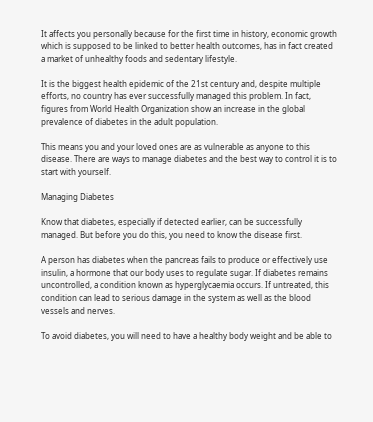It affects you personally because for the first time in history, economic growth which is supposed to be linked to better health outcomes, has in fact created a market of unhealthy foods and sedentary lifestyle.

It is the biggest health epidemic of the 21st century and, despite multiple efforts, no country has ever successfully managed this problem. In fact, figures from World Health Organization show an increase in the global prevalence of diabetes in the adult population.

This means you and your loved ones are as vulnerable as anyone to this disease. There are ways to manage diabetes and the best way to control it is to start with yourself.

Managing Diabetes

Know that diabetes, especially if detected earlier, can be successfully managed. But before you do this, you need to know the disease first.

A person has diabetes when the pancreas fails to produce or effectively use insulin, a hormone that our body uses to regulate sugar. If diabetes remains uncontrolled, a condition known as hyperglycaemia occurs. If untreated, this condition can lead to serious damage in the system as well as the blood vessels and nerves.

To avoid diabetes, you will need to have a healthy body weight and be able to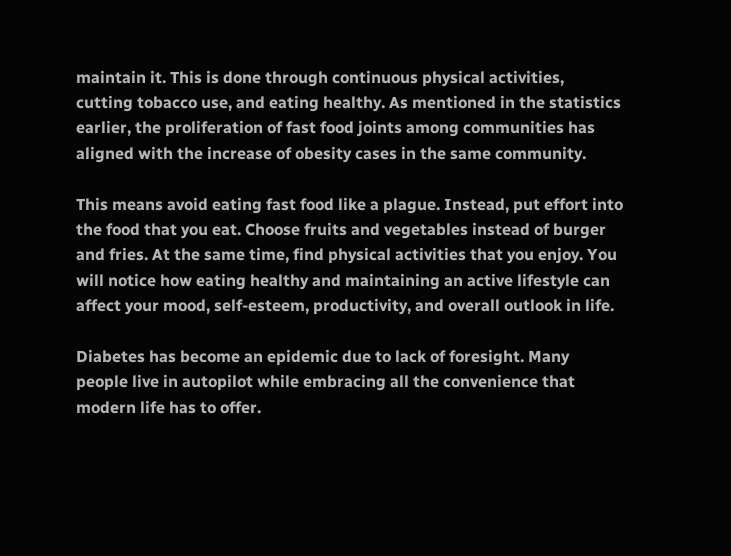maintain it. This is done through continuous physical activities, cutting tobacco use, and eating healthy. As mentioned in the statistics earlier, the proliferation of fast food joints among communities has aligned with the increase of obesity cases in the same community.

This means avoid eating fast food like a plague. Instead, put effort into the food that you eat. Choose fruits and vegetables instead of burger and fries. At the same time, find physical activities that you enjoy. You will notice how eating healthy and maintaining an active lifestyle can affect your mood, self-esteem, productivity, and overall outlook in life.

Diabetes has become an epidemic due to lack of foresight. Many people live in autopilot while embracing all the convenience that modern life has to offer.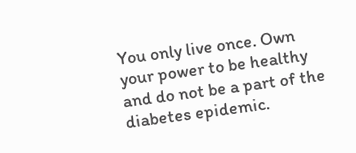You only live once. Own your power to be healthy and do not be a part of the diabetes epidemic.